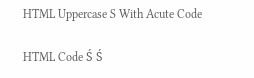HTML Uppercase S With Acute Code

HTML Code Ś Ś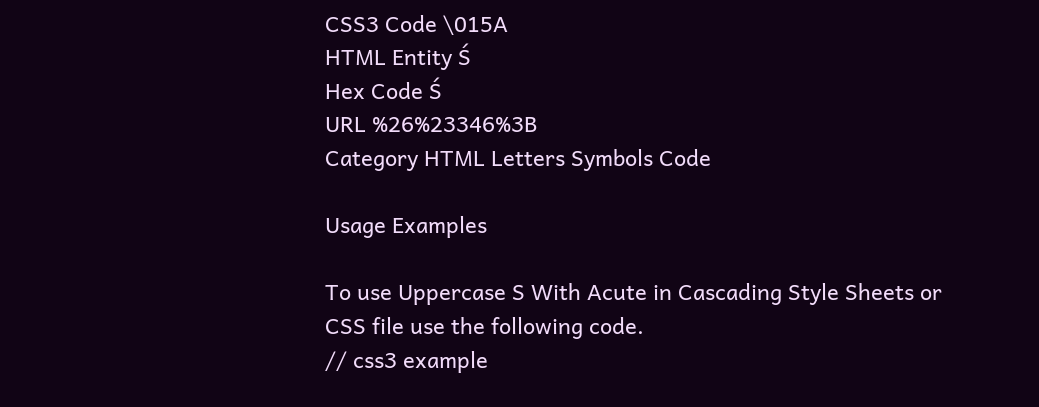CSS3 Code \015A
HTML Entity Ś
Hex Code Ś
URL %26%23346%3B
Category HTML Letters Symbols Code

Usage Examples

To use Uppercase S With Acute in Cascading Style Sheets or CSS file use the following code.
// css3 example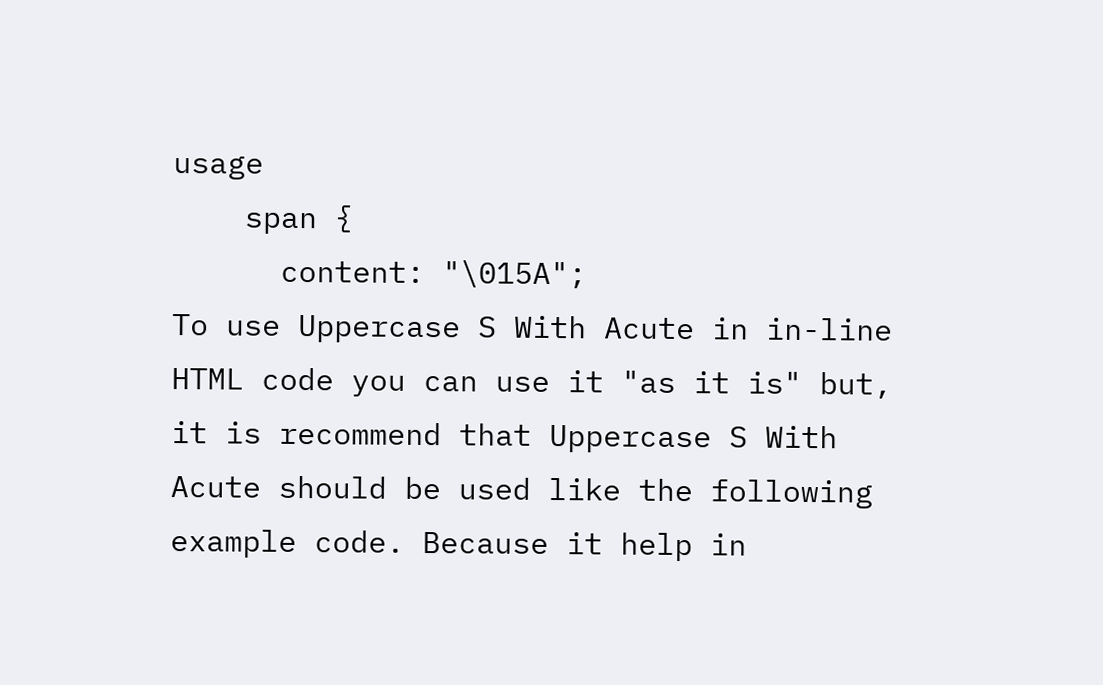usage
    span {
      content: "\015A";
To use Uppercase S With Acute in in-line HTML code you can use it "as it is" but, it is recommend that Uppercase S With Acute should be used like the following example code. Because it help in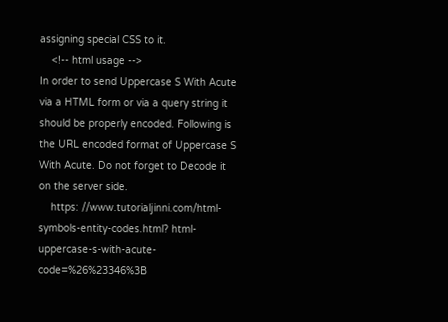assigning special CSS to it.
    <!-- html usage -->
In order to send Uppercase S With Acute via a HTML form or via a query string it should be properly encoded. Following is the URL encoded format of Uppercase S With Acute. Do not forget to Decode it on the server side.
    https: //www.tutorialjinni.com/html-symbols-entity-codes.html? html-uppercase-s-with-acute-code=%26%23346%3B